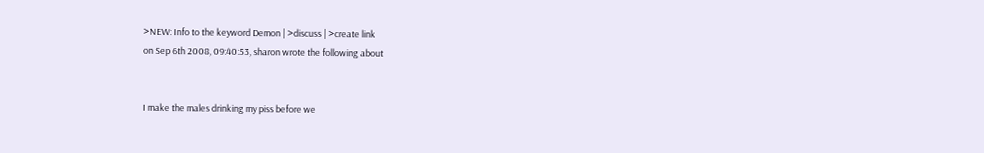>NEW: Info to the keyword Demon | >discuss | >create link
on Sep 6th 2008, 09:40:53, sharon wrote the following about


I make the males drinking my piss before we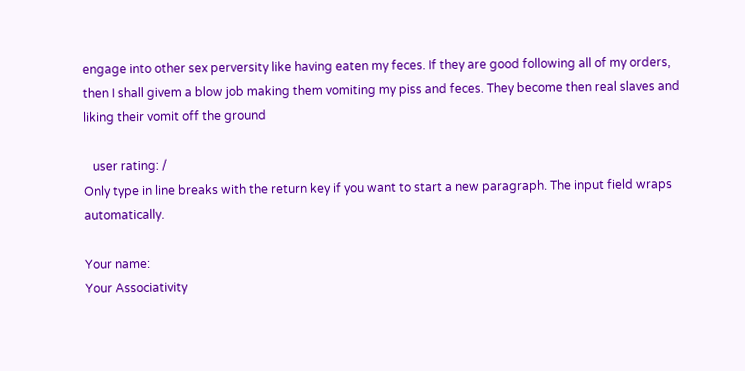engage into other sex perversity like having eaten my feces. If they are good following all of my orders, then I shall givem a blow job making them vomiting my piss and feces. They become then real slaves and liking their vomit off the ground

   user rating: /
Only type in line breaks with the return key if you want to start a new paragraph. The input field wraps automatically.

Your name:
Your Associativity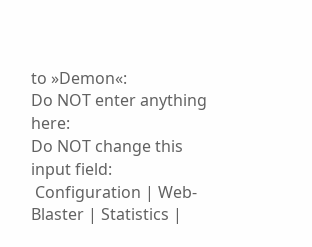to »Demon«:
Do NOT enter anything here:
Do NOT change this input field:
 Configuration | Web-Blaster | Statistics |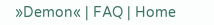»Demon« | FAQ | Home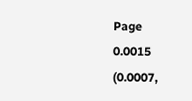Page
0.0015 (0.0007,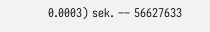0.0003) sek. –– 56627633